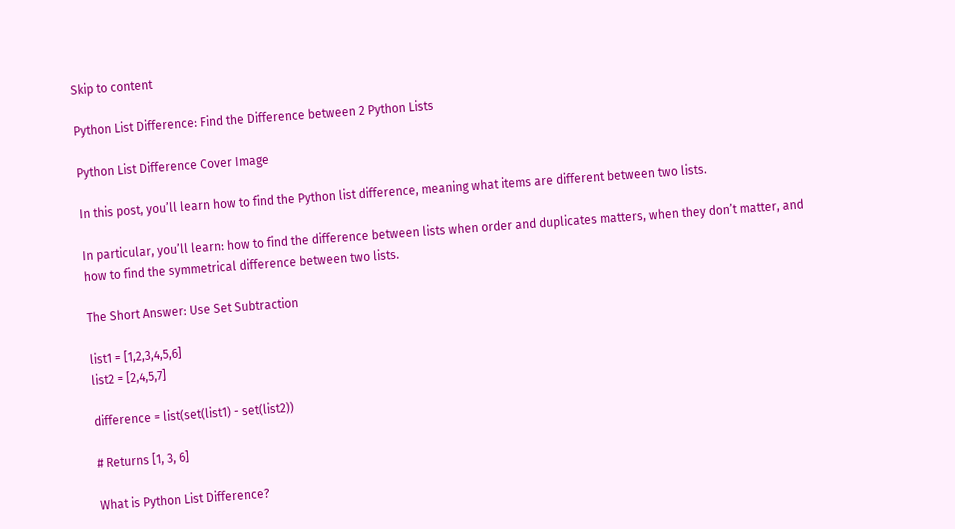Skip to content

Python List Difference: Find the Difference between 2 Python Lists

Python List Difference Cover Image

In this post, you’ll learn how to find the Python list difference, meaning what items are different between two lists.

In particular, you’ll learn: how to find the difference between lists when order and duplicates matters, when they don’t matter, and how to find the symmetrical difference between two lists.

The Short Answer: Use Set Subtraction

list1 = [1,2,3,4,5,6]
list2 = [2,4,5,7]

difference = list(set(list1) - set(list2))

# Returns [1, 3, 6]

What is Python List Difference?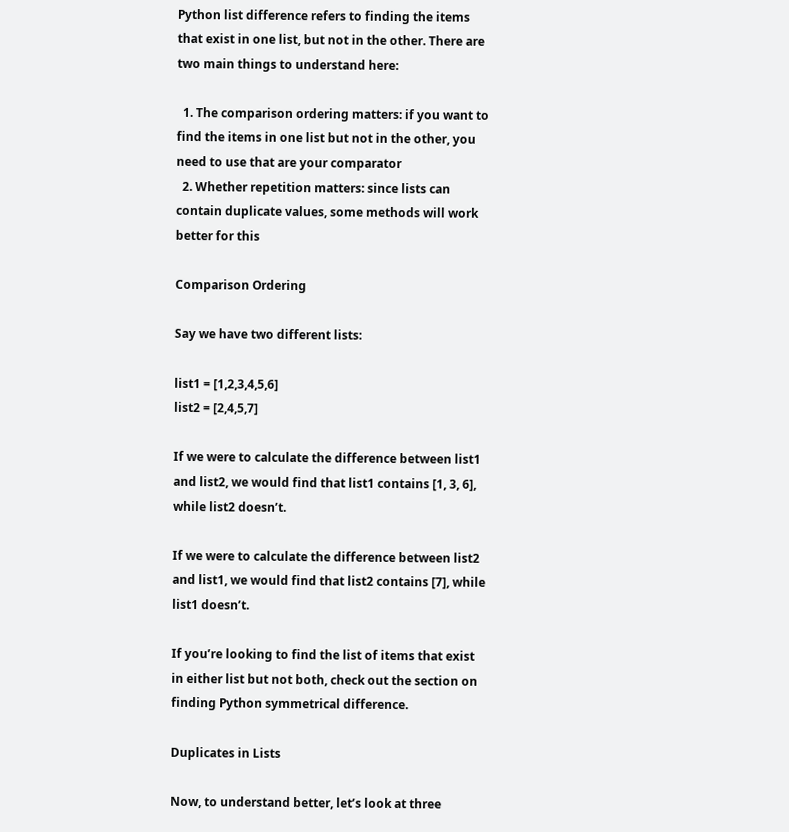Python list difference refers to finding the items that exist in one list, but not in the other. There are two main things to understand here:

  1. The comparison ordering matters: if you want to find the items in one list but not in the other, you need to use that are your comparator
  2. Whether repetition matters: since lists can contain duplicate values, some methods will work better for this

Comparison Ordering

Say we have two different lists:

list1 = [1,2,3,4,5,6]
list2 = [2,4,5,7]

If we were to calculate the difference between list1 and list2, we would find that list1 contains [1, 3, 6], while list2 doesn’t.

If we were to calculate the difference between list2 and list1, we would find that list2 contains [7], while list1 doesn’t.

If you’re looking to find the list of items that exist in either list but not both, check out the section on finding Python symmetrical difference.

Duplicates in Lists

Now, to understand better, let’s look at three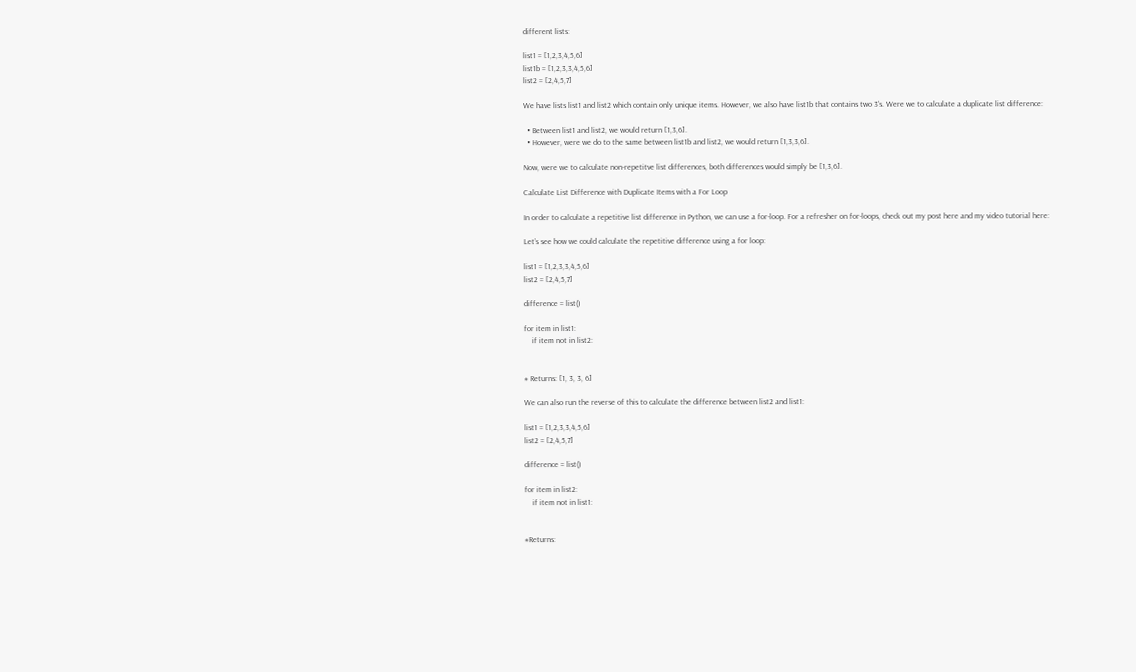different lists:

list1 = [1,2,3,4,5,6]
list1b = [1,2,3,3,4,5,6]
list2 = [2,4,5,7]

We have lists list1 and list2 which contain only unique items. However, we also have list1b that contains two 3’s. Were we to calculate a duplicate list difference:

  • Between list1 and list2, we would return [1,3,6].
  • However, were we do to the same between list1b and list2, we would return [1,3,3,6].

Now, were we to calculate non-repetitve list differences, both differences would simply be [1,3,6].

Calculate List Difference with Duplicate Items with a For Loop

In order to calculate a repetitive list difference in Python, we can use a for-loop. For a refresher on for-loops, check out my post here and my video tutorial here:

Let’s see how we could calculate the repetitive difference using a for loop:

list1 = [1,2,3,3,4,5,6]
list2 = [2,4,5,7]

difference = list()

for item in list1:
    if item not in list2:


# Returns: [1, 3, 3, 6]

We can also run the reverse of this to calculate the difference between list2 and list1:

list1 = [1,2,3,3,4,5,6]
list2 = [2,4,5,7]

difference = list()

for item in list2:
    if item not in list1:


#Returns: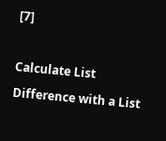[7]

Calculate List Difference with a List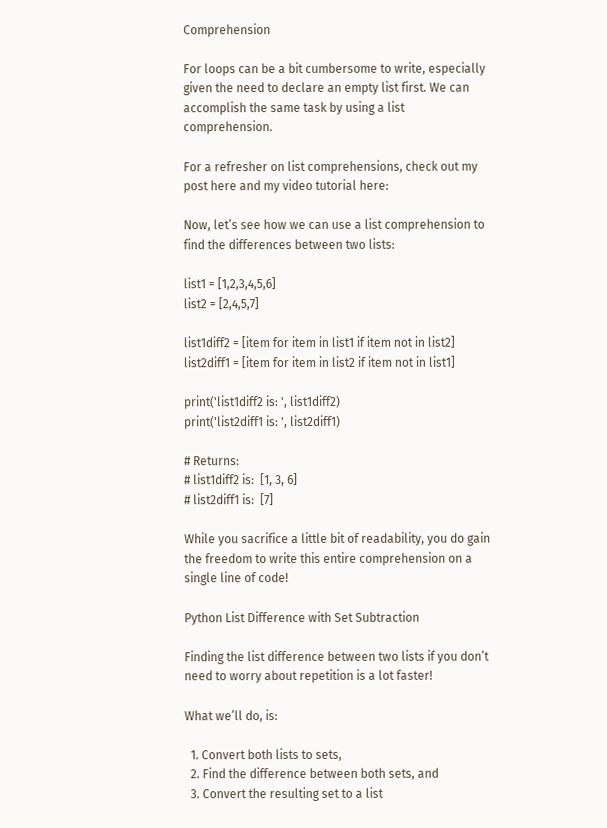Comprehension

For loops can be a bit cumbersome to write, especially given the need to declare an empty list first. We can accomplish the same task by using a list comprehension.

For a refresher on list comprehensions, check out my post here and my video tutorial here:

Now, let’s see how we can use a list comprehension to find the differences between two lists:

list1 = [1,2,3,4,5,6]
list2 = [2,4,5,7]

list1diff2 = [item for item in list1 if item not in list2]
list2diff1 = [item for item in list2 if item not in list1]

print('list1diff2 is: ', list1diff2)
print('list2diff1 is: ', list2diff1)

# Returns:
# list1diff2 is:  [1, 3, 6]
# list2diff1 is:  [7]

While you sacrifice a little bit of readability, you do gain the freedom to write this entire comprehension on a single line of code!

Python List Difference with Set Subtraction

Finding the list difference between two lists if you don’t need to worry about repetition is a lot faster!

What we’ll do, is:

  1. Convert both lists to sets,
  2. Find the difference between both sets, and
  3. Convert the resulting set to a list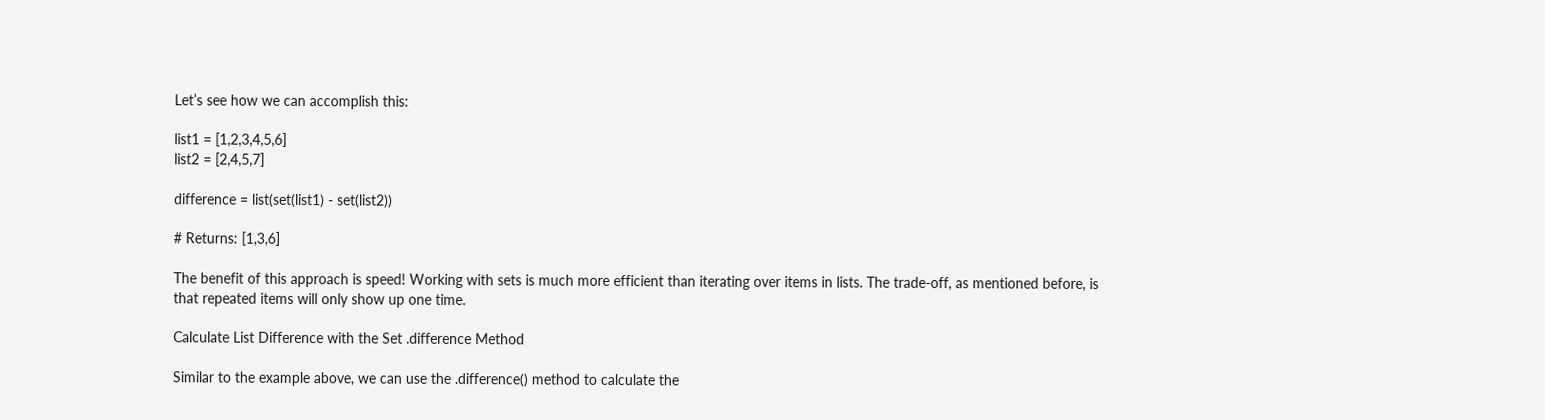Let’s see how we can accomplish this:

list1 = [1,2,3,4,5,6]
list2 = [2,4,5,7]

difference = list(set(list1) - set(list2))

# Returns: [1,3,6]

The benefit of this approach is speed! Working with sets is much more efficient than iterating over items in lists. The trade-off, as mentioned before, is that repeated items will only show up one time.

Calculate List Difference with the Set .difference Method

Similar to the example above, we can use the .difference() method to calculate the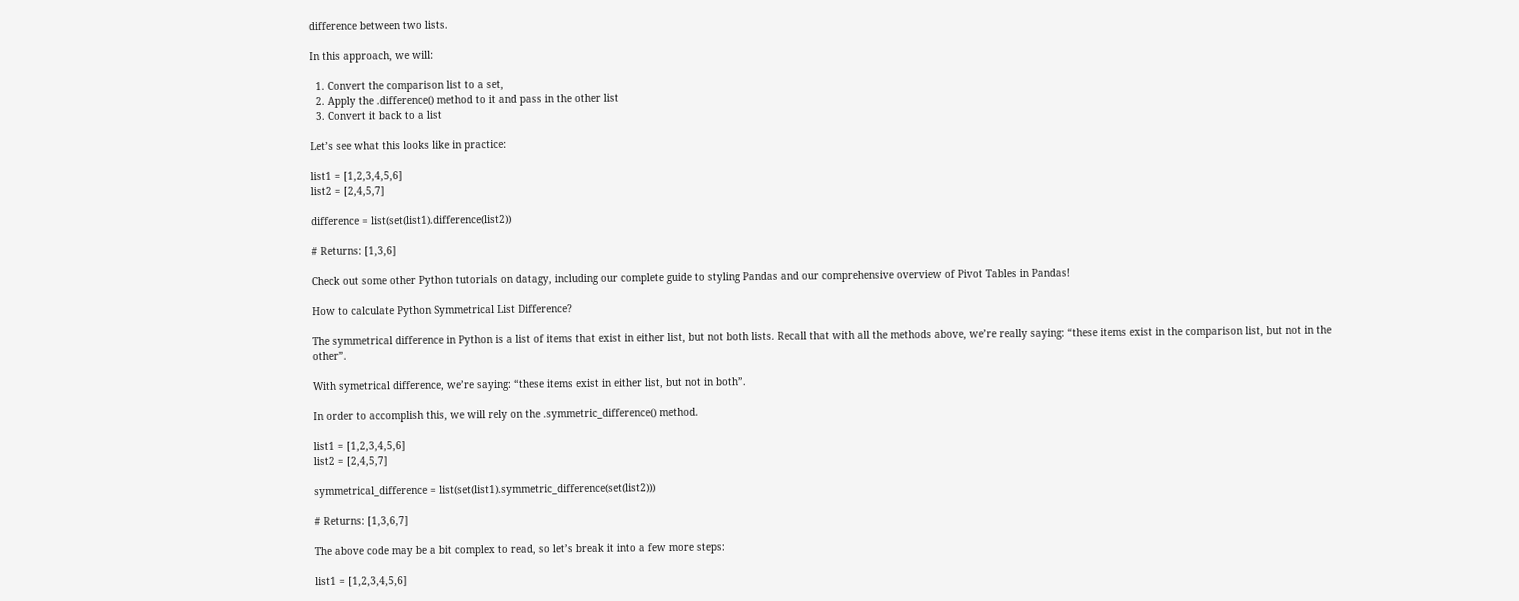difference between two lists.

In this approach, we will:

  1. Convert the comparison list to a set,
  2. Apply the .difference() method to it and pass in the other list
  3. Convert it back to a list

Let’s see what this looks like in practice:

list1 = [1,2,3,4,5,6]
list2 = [2,4,5,7]

difference = list(set(list1).difference(list2))

# Returns: [1,3,6]

Check out some other Python tutorials on datagy, including our complete guide to styling Pandas and our comprehensive overview of Pivot Tables in Pandas!

How to calculate Python Symmetrical List Difference?

The symmetrical difference in Python is a list of items that exist in either list, but not both lists. Recall that with all the methods above, we’re really saying: “these items exist in the comparison list, but not in the other”.

With symetrical difference, we’re saying: “these items exist in either list, but not in both”.

In order to accomplish this, we will rely on the .symmetric_difference() method.

list1 = [1,2,3,4,5,6]
list2 = [2,4,5,7]

symmetrical_difference = list(set(list1).symmetric_difference(set(list2)))

# Returns: [1,3,6,7]

The above code may be a bit complex to read, so let’s break it into a few more steps:

list1 = [1,2,3,4,5,6]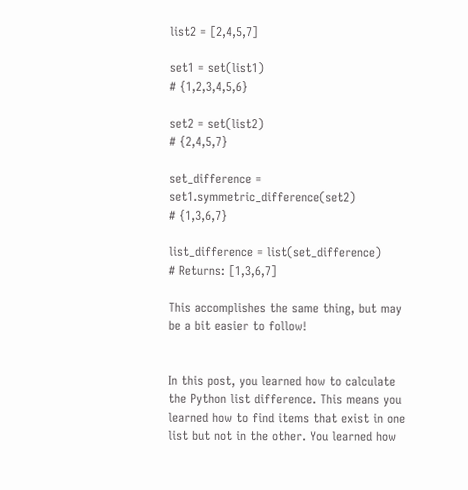list2 = [2,4,5,7]

set1 = set(list1)
# {1,2,3,4,5,6}

set2 = set(list2)
# {2,4,5,7}

set_difference = set1.symmetric_difference(set2)
# {1,3,6,7}

list_difference = list(set_difference)
# Returns: [1,3,6,7]

This accomplishes the same thing, but may be a bit easier to follow!


In this post, you learned how to calculate the Python list difference. This means you learned how to find items that exist in one list but not in the other. You learned how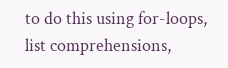to do this using for-loops, list comprehensions,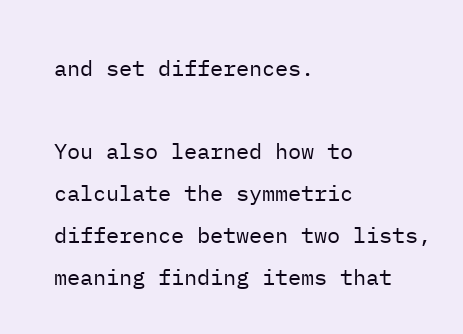and set differences.

You also learned how to calculate the symmetric difference between two lists, meaning finding items that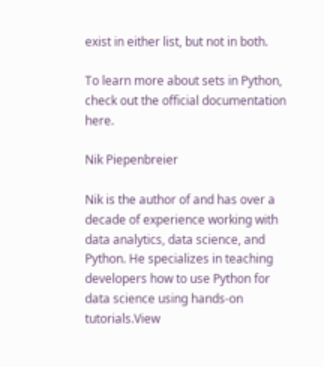exist in either list, but not in both.

To learn more about sets in Python, check out the official documentation here.

Nik Piepenbreier

Nik is the author of and has over a decade of experience working with data analytics, data science, and Python. He specializes in teaching developers how to use Python for data science using hands-on tutorials.View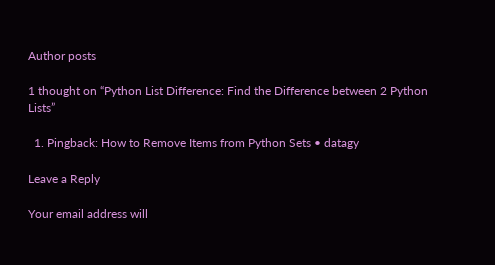Author posts

1 thought on “Python List Difference: Find the Difference between 2 Python Lists”

  1. Pingback: How to Remove Items from Python Sets • datagy

Leave a Reply

Your email address will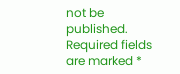not be published. Required fields are marked *